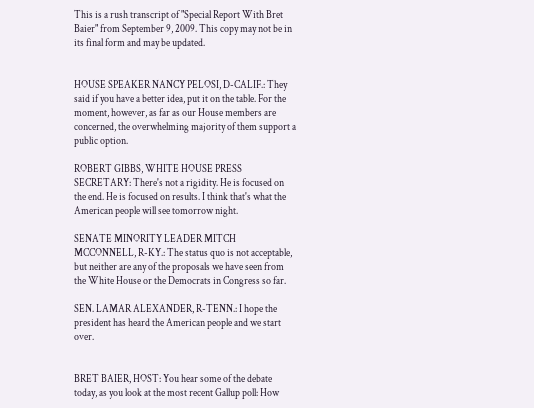This is a rush transcript of "Special Report With Bret Baier" from September 9, 2009. This copy may not be in its final form and may be updated.


HOUSE SPEAKER NANCY PELOSI, D-CALIF.: They said if you have a better idea, put it on the table. For the moment, however, as far as our House members are concerned, the overwhelming majority of them support a public option.

ROBERT GIBBS, WHITE HOUSE PRESS SECRETARY: There's not a rigidity. He is focused on the end. He is focused on results. I think that's what the American people will see tomorrow night.

SENATE MINORITY LEADER MITCH MCCONNELL, R-KY.: The status quo is not acceptable, but neither are any of the proposals we have seen from the White House or the Democrats in Congress so far.

SEN. LAMAR ALEXANDER, R-TENN.: I hope the president has heard the American people and we start over.


BRET BAIER, HOST: You hear some of the debate today, as you look at the most recent Gallup poll: How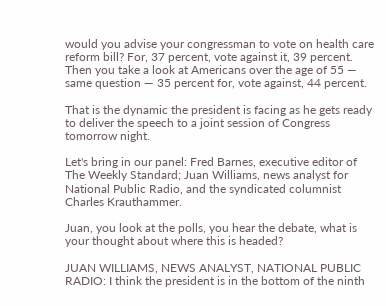would you advise your congressman to vote on health care reform bill? For, 37 percent, vote against it, 39 percent. Then you take a look at Americans over the age of 55 — same question — 35 percent for, vote against, 44 percent.

That is the dynamic the president is facing as he gets ready to deliver the speech to a joint session of Congress tomorrow night.

Let's bring in our panel: Fred Barnes, executive editor of The Weekly Standard; Juan Williams, news analyst for National Public Radio, and the syndicated columnist Charles Krauthammer.

Juan, you look at the polls, you hear the debate, what is your thought about where this is headed?

JUAN WILLIAMS, NEWS ANALYST, NATIONAL PUBLIC RADIO: I think the president is in the bottom of the ninth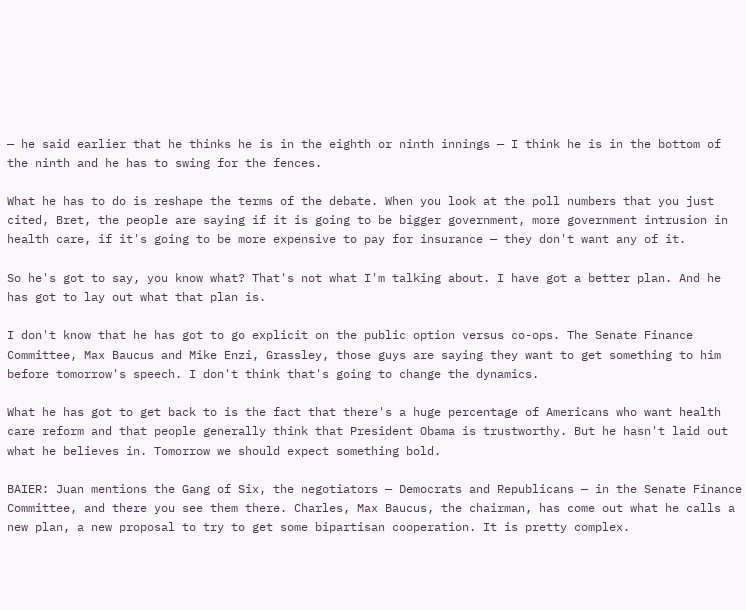— he said earlier that he thinks he is in the eighth or ninth innings — I think he is in the bottom of the ninth and he has to swing for the fences.

What he has to do is reshape the terms of the debate. When you look at the poll numbers that you just cited, Bret, the people are saying if it is going to be bigger government, more government intrusion in health care, if it's going to be more expensive to pay for insurance — they don't want any of it.

So he's got to say, you know what? That's not what I'm talking about. I have got a better plan. And he has got to lay out what that plan is.

I don't know that he has got to go explicit on the public option versus co-ops. The Senate Finance Committee, Max Baucus and Mike Enzi, Grassley, those guys are saying they want to get something to him before tomorrow's speech. I don't think that's going to change the dynamics.

What he has got to get back to is the fact that there's a huge percentage of Americans who want health care reform and that people generally think that President Obama is trustworthy. But he hasn't laid out what he believes in. Tomorrow we should expect something bold.

BAIER: Juan mentions the Gang of Six, the negotiators — Democrats and Republicans — in the Senate Finance Committee, and there you see them there. Charles, Max Baucus, the chairman, has come out what he calls a new plan, a new proposal to try to get some bipartisan cooperation. It is pretty complex.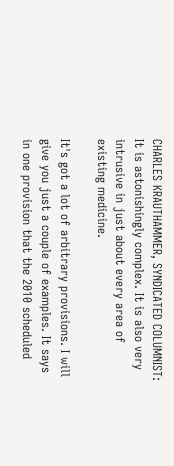CHARLES KRAUTHAMMER, SYNDICATED COLUMNIST: It is astonishingly complex. It is also very intrusive in just about every area of existing medicine.

It's got a lot of arbitrary provisions. I will give you just a couple of examples. It says in one provision that the 2010 scheduled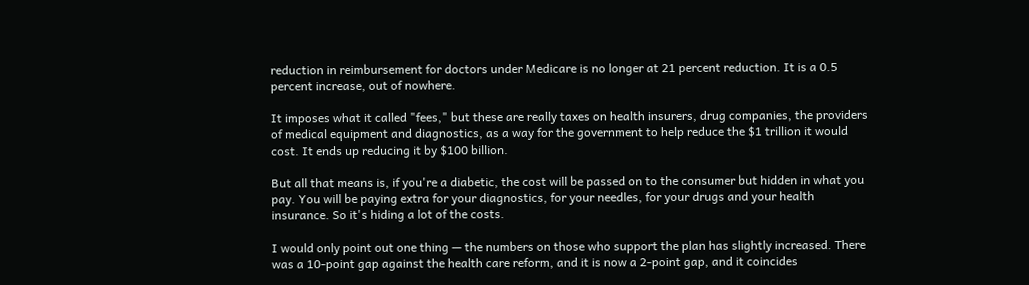reduction in reimbursement for doctors under Medicare is no longer at 21 percent reduction. It is a 0.5 percent increase, out of nowhere.

It imposes what it called "fees," but these are really taxes on health insurers, drug companies, the providers of medical equipment and diagnostics, as a way for the government to help reduce the $1 trillion it would cost. It ends up reducing it by $100 billion.

But all that means is, if you're a diabetic, the cost will be passed on to the consumer but hidden in what you pay. You will be paying extra for your diagnostics, for your needles, for your drugs and your health insurance. So it's hiding a lot of the costs.

I would only point out one thing — the numbers on those who support the plan has slightly increased. There was a 10-point gap against the health care reform, and it is now a 2-point gap, and it coincides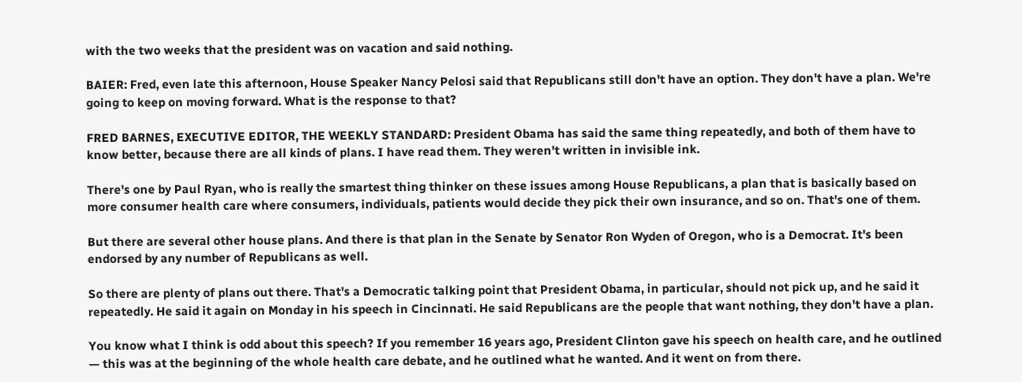with the two weeks that the president was on vacation and said nothing.

BAIER: Fred, even late this afternoon, House Speaker Nancy Pelosi said that Republicans still don't have an option. They don't have a plan. We're going to keep on moving forward. What is the response to that?

FRED BARNES, EXECUTIVE EDITOR, THE WEEKLY STANDARD: President Obama has said the same thing repeatedly, and both of them have to know better, because there are all kinds of plans. I have read them. They weren't written in invisible ink.

There's one by Paul Ryan, who is really the smartest thing thinker on these issues among House Republicans, a plan that is basically based on more consumer health care where consumers, individuals, patients would decide they pick their own insurance, and so on. That's one of them.

But there are several other house plans. And there is that plan in the Senate by Senator Ron Wyden of Oregon, who is a Democrat. It's been endorsed by any number of Republicans as well.

So there are plenty of plans out there. That's a Democratic talking point that President Obama, in particular, should not pick up, and he said it repeatedly. He said it again on Monday in his speech in Cincinnati. He said Republicans are the people that want nothing, they don't have a plan.

You know what I think is odd about this speech? If you remember 16 years ago, President Clinton gave his speech on health care, and he outlined — this was at the beginning of the whole health care debate, and he outlined what he wanted. And it went on from there.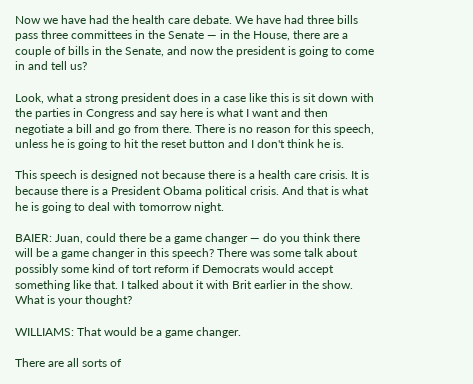Now we have had the health care debate. We have had three bills pass three committees in the Senate — in the House, there are a couple of bills in the Senate, and now the president is going to come in and tell us?

Look, what a strong president does in a case like this is sit down with the parties in Congress and say here is what I want and then negotiate a bill and go from there. There is no reason for this speech, unless he is going to hit the reset button and I don't think he is.

This speech is designed not because there is a health care crisis. It is because there is a President Obama political crisis. And that is what he is going to deal with tomorrow night.

BAIER: Juan, could there be a game changer — do you think there will be a game changer in this speech? There was some talk about possibly some kind of tort reform if Democrats would accept something like that. I talked about it with Brit earlier in the show. What is your thought?

WILLIAMS: That would be a game changer.

There are all sorts of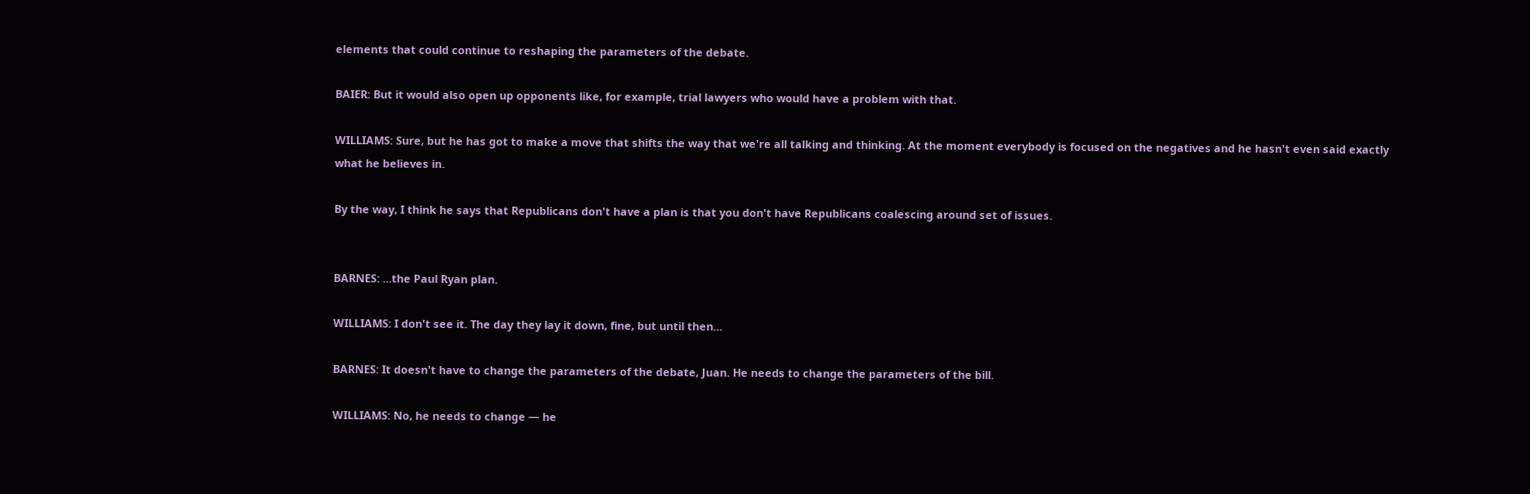elements that could continue to reshaping the parameters of the debate.

BAIER: But it would also open up opponents like, for example, trial lawyers who would have a problem with that.

WILLIAMS: Sure, but he has got to make a move that shifts the way that we're all talking and thinking. At the moment everybody is focused on the negatives and he hasn't even said exactly what he believes in.

By the way, I think he says that Republicans don't have a plan is that you don't have Republicans coalescing around set of issues.


BARNES: ...the Paul Ryan plan.

WILLIAMS: I don't see it. The day they lay it down, fine, but until then...

BARNES: It doesn't have to change the parameters of the debate, Juan. He needs to change the parameters of the bill.

WILLIAMS: No, he needs to change — he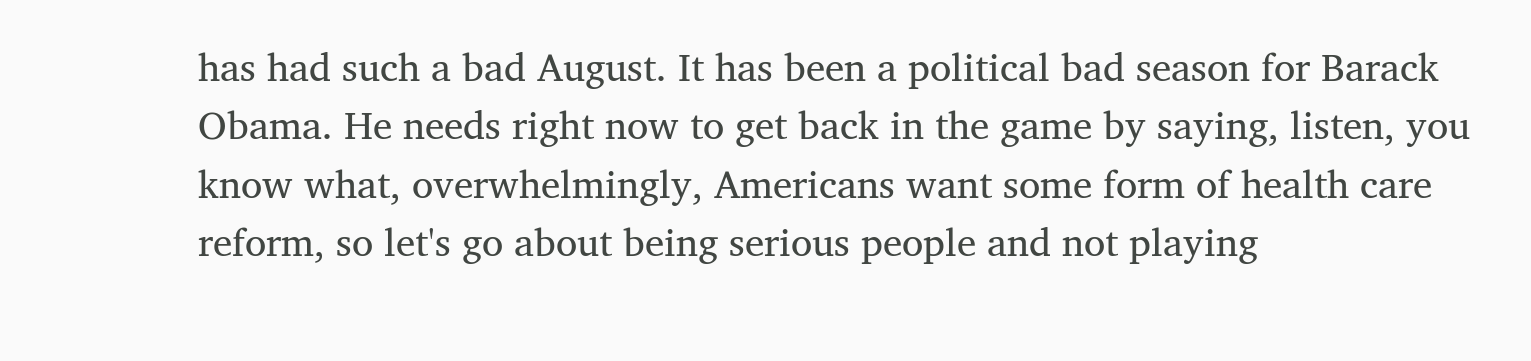has had such a bad August. It has been a political bad season for Barack Obama. He needs right now to get back in the game by saying, listen, you know what, overwhelmingly, Americans want some form of health care reform, so let's go about being serious people and not playing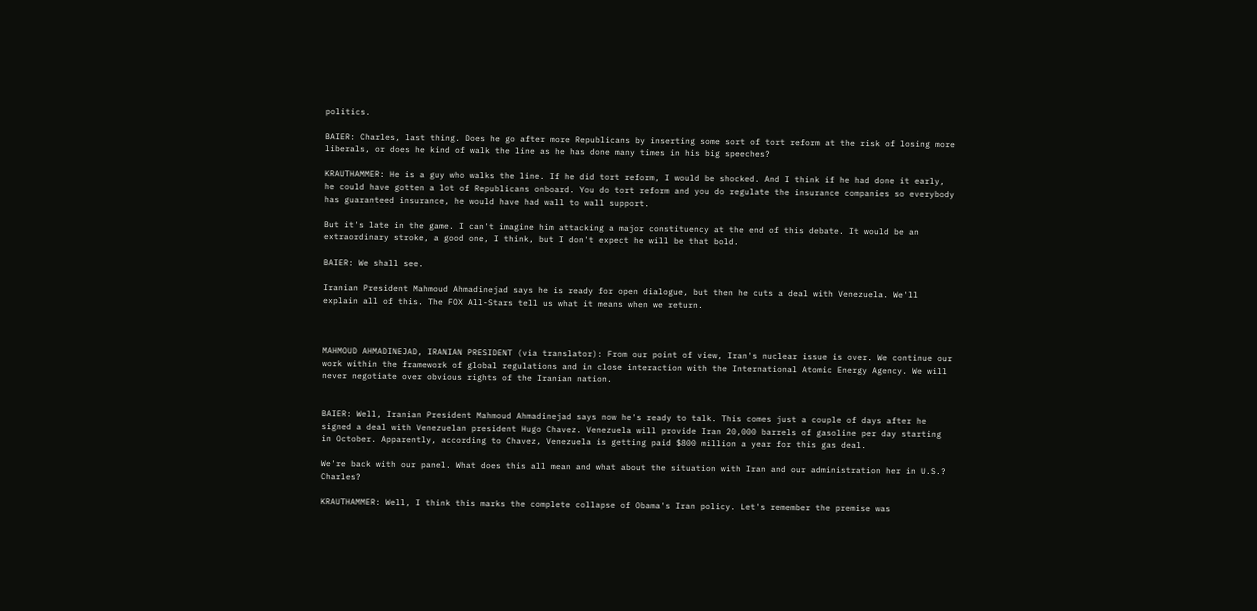politics.

BAIER: Charles, last thing. Does he go after more Republicans by inserting some sort of tort reform at the risk of losing more liberals, or does he kind of walk the line as he has done many times in his big speeches?

KRAUTHAMMER: He is a guy who walks the line. If he did tort reform, I would be shocked. And I think if he had done it early, he could have gotten a lot of Republicans onboard. You do tort reform and you do regulate the insurance companies so everybody has guaranteed insurance, he would have had wall to wall support.

But it's late in the game. I can't imagine him attacking a major constituency at the end of this debate. It would be an extraordinary stroke, a good one, I think, but I don't expect he will be that bold.

BAIER: We shall see.

Iranian President Mahmoud Ahmadinejad says he is ready for open dialogue, but then he cuts a deal with Venezuela. We'll explain all of this. The FOX All-Stars tell us what it means when we return.



MAHMOUD AHMADINEJAD, IRANIAN PRESIDENT (via translator): From our point of view, Iran's nuclear issue is over. We continue our work within the framework of global regulations and in close interaction with the International Atomic Energy Agency. We will never negotiate over obvious rights of the Iranian nation.


BAIER: Well, Iranian President Mahmoud Ahmadinejad says now he's ready to talk. This comes just a couple of days after he signed a deal with Venezuelan president Hugo Chavez. Venezuela will provide Iran 20,000 barrels of gasoline per day starting in October. Apparently, according to Chavez, Venezuela is getting paid $800 million a year for this gas deal.

We're back with our panel. What does this all mean and what about the situation with Iran and our administration her in U.S.? Charles?

KRAUTHAMMER: Well, I think this marks the complete collapse of Obama's Iran policy. Let's remember the premise was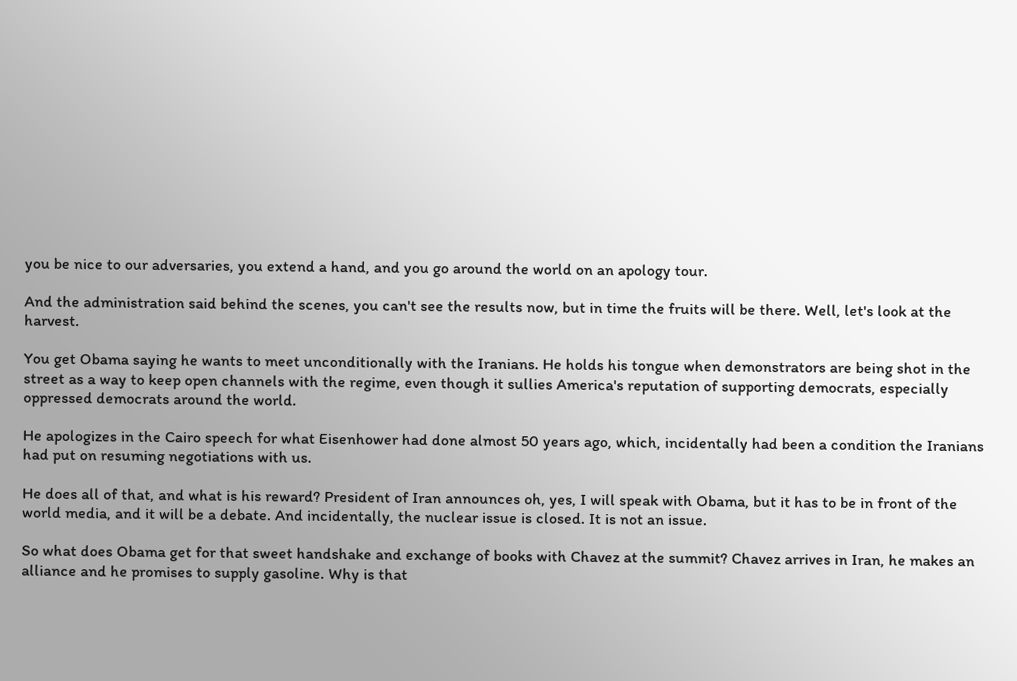you be nice to our adversaries, you extend a hand, and you go around the world on an apology tour.

And the administration said behind the scenes, you can't see the results now, but in time the fruits will be there. Well, let's look at the harvest.

You get Obama saying he wants to meet unconditionally with the Iranians. He holds his tongue when demonstrators are being shot in the street as a way to keep open channels with the regime, even though it sullies America's reputation of supporting democrats, especially oppressed democrats around the world.

He apologizes in the Cairo speech for what Eisenhower had done almost 50 years ago, which, incidentally had been a condition the Iranians had put on resuming negotiations with us.

He does all of that, and what is his reward? President of Iran announces oh, yes, I will speak with Obama, but it has to be in front of the world media, and it will be a debate. And incidentally, the nuclear issue is closed. It is not an issue.

So what does Obama get for that sweet handshake and exchange of books with Chavez at the summit? Chavez arrives in Iran, he makes an alliance and he promises to supply gasoline. Why is that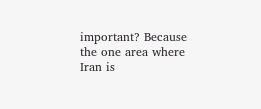important? Because the one area where Iran is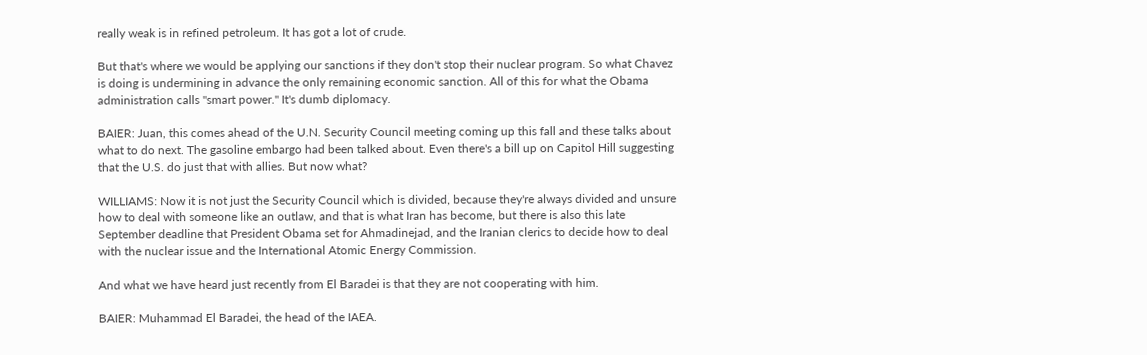really weak is in refined petroleum. It has got a lot of crude.

But that's where we would be applying our sanctions if they don't stop their nuclear program. So what Chavez is doing is undermining in advance the only remaining economic sanction. All of this for what the Obama administration calls "smart power." It's dumb diplomacy.

BAIER: Juan, this comes ahead of the U.N. Security Council meeting coming up this fall and these talks about what to do next. The gasoline embargo had been talked about. Even there's a bill up on Capitol Hill suggesting that the U.S. do just that with allies. But now what?

WILLIAMS: Now it is not just the Security Council which is divided, because they're always divided and unsure how to deal with someone like an outlaw, and that is what Iran has become, but there is also this late September deadline that President Obama set for Ahmadinejad, and the Iranian clerics to decide how to deal with the nuclear issue and the International Atomic Energy Commission.

And what we have heard just recently from El Baradei is that they are not cooperating with him.

BAIER: Muhammad El Baradei, the head of the IAEA.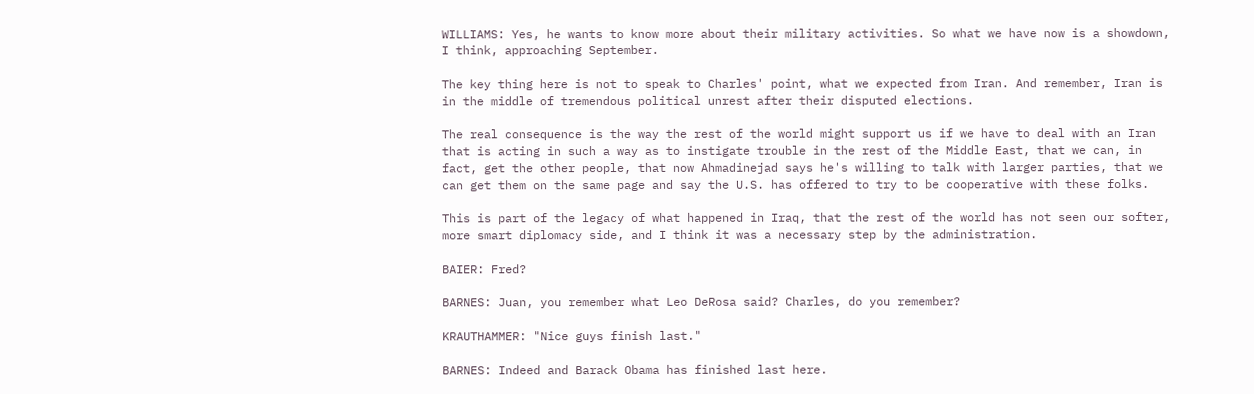WILLIAMS: Yes, he wants to know more about their military activities. So what we have now is a showdown, I think, approaching September.

The key thing here is not to speak to Charles' point, what we expected from Iran. And remember, Iran is in the middle of tremendous political unrest after their disputed elections.

The real consequence is the way the rest of the world might support us if we have to deal with an Iran that is acting in such a way as to instigate trouble in the rest of the Middle East, that we can, in fact, get the other people, that now Ahmadinejad says he's willing to talk with larger parties, that we can get them on the same page and say the U.S. has offered to try to be cooperative with these folks.

This is part of the legacy of what happened in Iraq, that the rest of the world has not seen our softer, more smart diplomacy side, and I think it was a necessary step by the administration.

BAIER: Fred?

BARNES: Juan, you remember what Leo DeRosa said? Charles, do you remember?

KRAUTHAMMER: "Nice guys finish last."

BARNES: Indeed and Barack Obama has finished last here.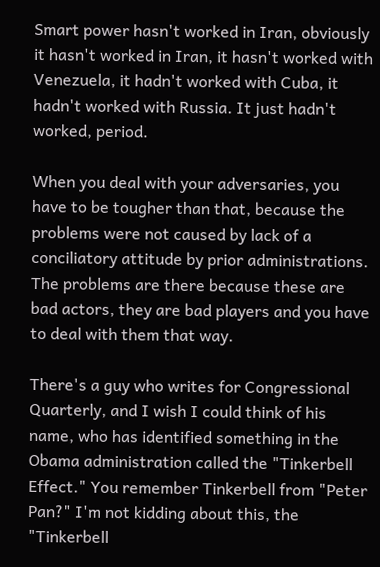Smart power hasn't worked in Iran, obviously it hasn't worked in Iran, it hasn't worked with Venezuela, it hadn't worked with Cuba, it hadn't worked with Russia. It just hadn't worked, period.

When you deal with your adversaries, you have to be tougher than that, because the problems were not caused by lack of a conciliatory attitude by prior administrations. The problems are there because these are bad actors, they are bad players and you have to deal with them that way.

There's a guy who writes for Congressional Quarterly, and I wish I could think of his name, who has identified something in the Obama administration called the "Tinkerbell Effect." You remember Tinkerbell from "Peter Pan?" I'm not kidding about this, the "Tinkerbell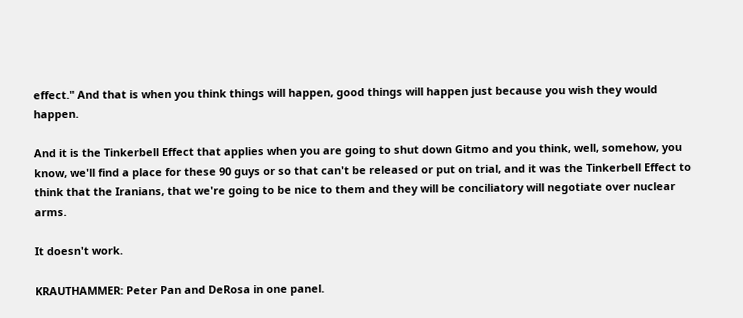effect." And that is when you think things will happen, good things will happen just because you wish they would happen.

And it is the Tinkerbell Effect that applies when you are going to shut down Gitmo and you think, well, somehow, you know, we'll find a place for these 90 guys or so that can't be released or put on trial, and it was the Tinkerbell Effect to think that the Iranians, that we're going to be nice to them and they will be conciliatory will negotiate over nuclear arms.

It doesn't work.

KRAUTHAMMER: Peter Pan and DeRosa in one panel.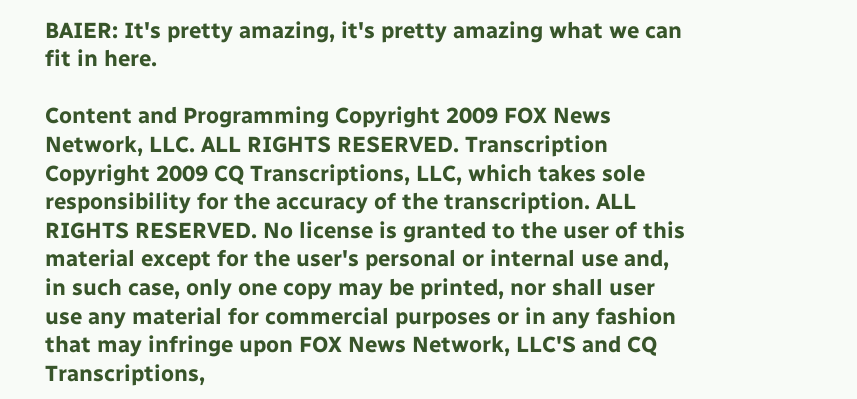BAIER: It's pretty amazing, it's pretty amazing what we can fit in here.

Content and Programming Copyright 2009 FOX News Network, LLC. ALL RIGHTS RESERVED. Transcription Copyright 2009 CQ Transcriptions, LLC, which takes sole responsibility for the accuracy of the transcription. ALL RIGHTS RESERVED. No license is granted to the user of this material except for the user's personal or internal use and, in such case, only one copy may be printed, nor shall user use any material for commercial purposes or in any fashion that may infringe upon FOX News Network, LLC'S and CQ Transcriptions,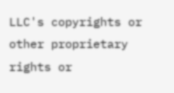LLC's copyrights or other proprietary rights or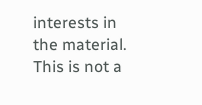interests in the material. This is not a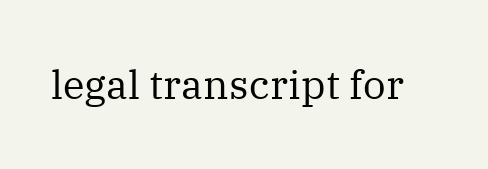legal transcript for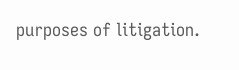purposes of litigation.